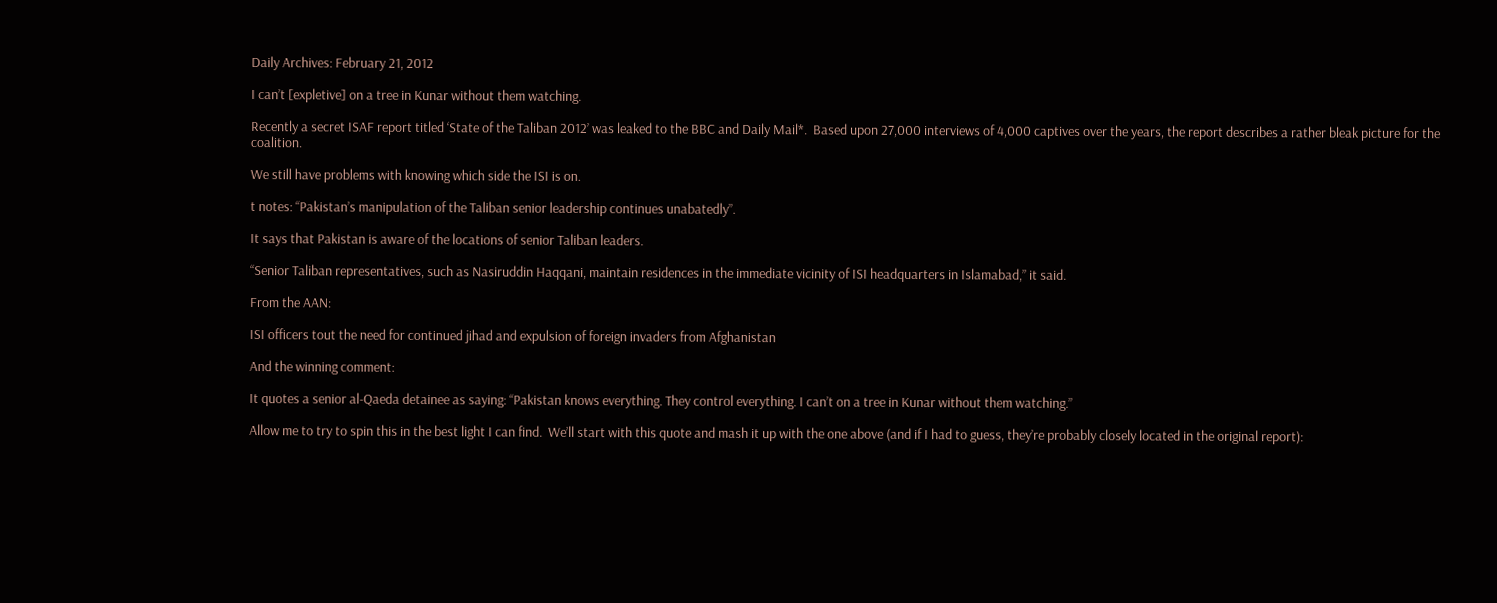Daily Archives: February 21, 2012

I can’t [expletive] on a tree in Kunar without them watching.

Recently a secret ISAF report titled ‘State of the Taliban 2012’ was leaked to the BBC and Daily Mail*.  Based upon 27,000 interviews of 4,000 captives over the years, the report describes a rather bleak picture for the coalition.

We still have problems with knowing which side the ISI is on.

t notes: “Pakistan’s manipulation of the Taliban senior leadership continues unabatedly”.

It says that Pakistan is aware of the locations of senior Taliban leaders.

“Senior Taliban representatives, such as Nasiruddin Haqqani, maintain residences in the immediate vicinity of ISI headquarters in Islamabad,” it said.

From the AAN:

ISI officers tout the need for continued jihad and expulsion of foreign invaders from Afghanistan

And the winning comment:

It quotes a senior al-Qaeda detainee as saying: “Pakistan knows everything. They control everything. I can’t on a tree in Kunar without them watching.”

Allow me to try to spin this in the best light I can find.  We’ll start with this quote and mash it up with the one above (and if I had to guess, they’re probably closely located in the original report):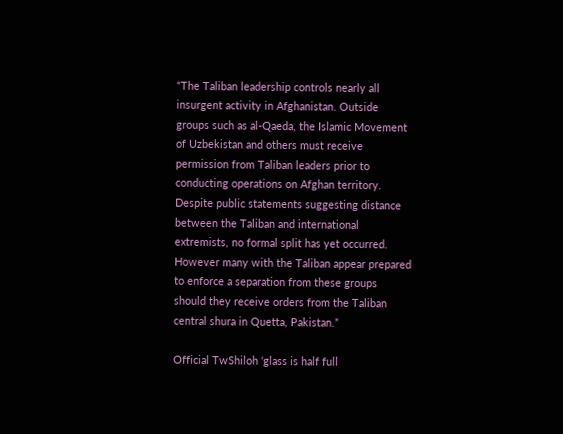“The Taliban leadership controls nearly all insurgent activity in Afghanistan. Outside groups such as al-Qaeda, the Islamic Movement of Uzbekistan and others must receive permission from Taliban leaders prior to conducting operations on Afghan territory. Despite public statements suggesting distance between the Taliban and international extremists, no formal split has yet occurred. However many with the Taliban appear prepared to enforce a separation from these groups should they receive orders from the Taliban central shura in Quetta, Pakistan.”

Official TwShiloh ‘glass is half full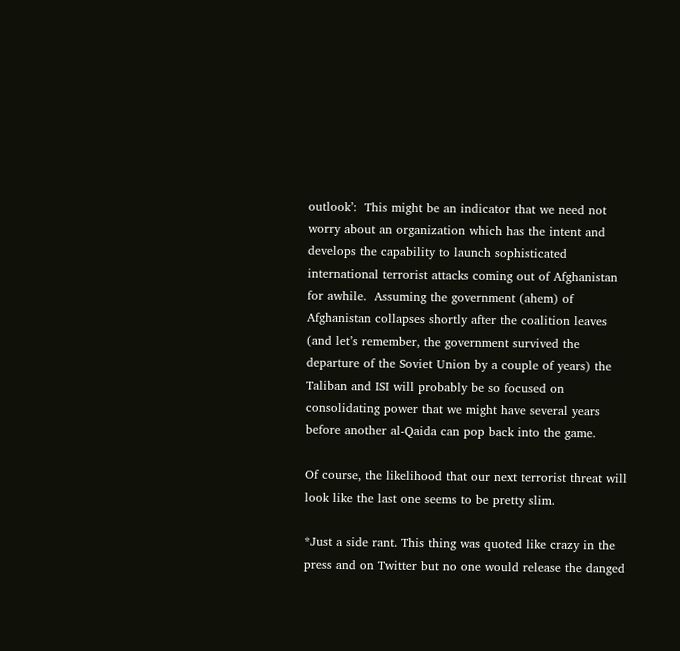outlook’:  This might be an indicator that we need not worry about an organization which has the intent and develops the capability to launch sophisticated international terrorist attacks coming out of Afghanistan for awhile.  Assuming the government (ahem) of Afghanistan collapses shortly after the coalition leaves (and let’s remember, the government survived the departure of the Soviet Union by a couple of years) the Taliban and ISI will probably be so focused on consolidating power that we might have several years before another al-Qaida can pop back into the game.

Of course, the likelihood that our next terrorist threat will look like the last one seems to be pretty slim.

*Just a side rant. This thing was quoted like crazy in the press and on Twitter but no one would release the danged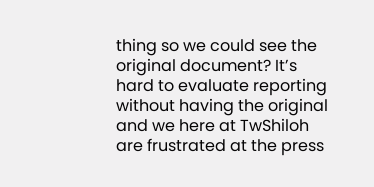thing so we could see the original document? It’s hard to evaluate reporting without having the original and we here at TwShiloh are frustrated at the press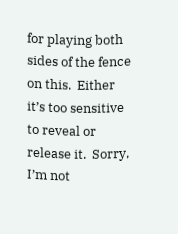for playing both sides of the fence on this.  Either it’s too sensitive to reveal or release it.  Sorry, I’m not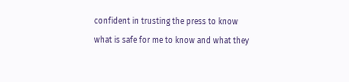confident in trusting the press to know what is safe for me to know and what they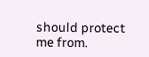should protect me from.